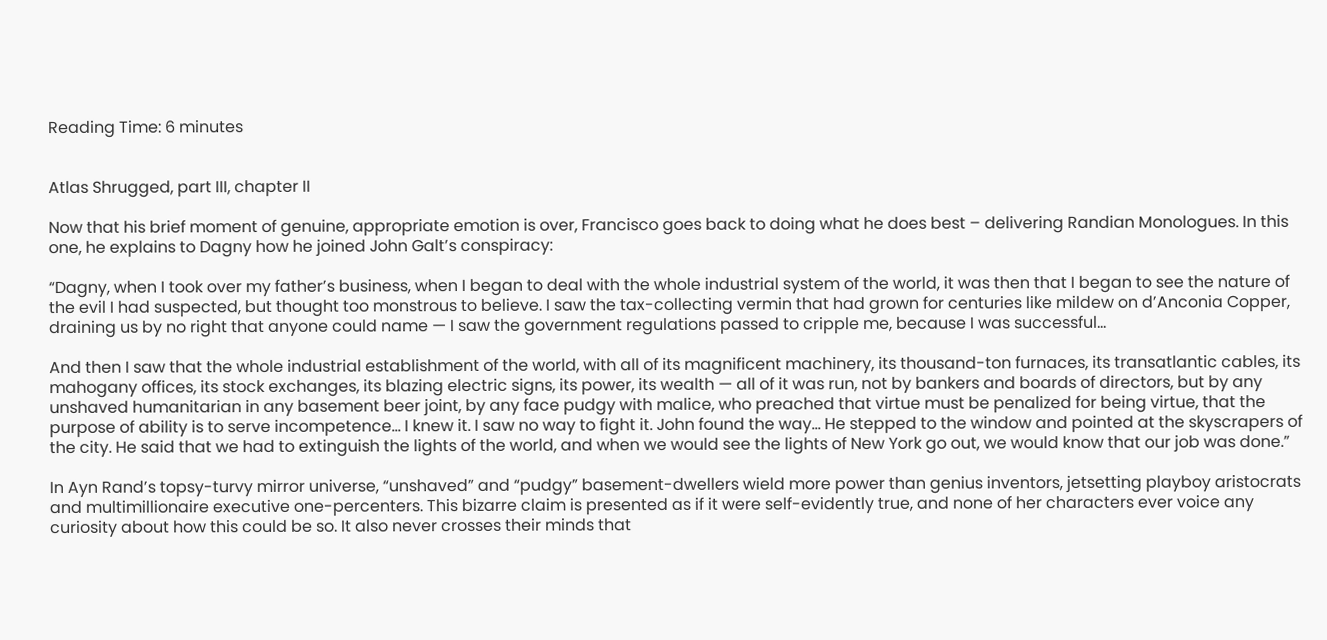Reading Time: 6 minutes


Atlas Shrugged, part III, chapter II

Now that his brief moment of genuine, appropriate emotion is over, Francisco goes back to doing what he does best – delivering Randian Monologues. In this one, he explains to Dagny how he joined John Galt’s conspiracy:

“Dagny, when I took over my father’s business, when I began to deal with the whole industrial system of the world, it was then that I began to see the nature of the evil I had suspected, but thought too monstrous to believe. I saw the tax-collecting vermin that had grown for centuries like mildew on d’Anconia Copper, draining us by no right that anyone could name — I saw the government regulations passed to cripple me, because I was successful…

And then I saw that the whole industrial establishment of the world, with all of its magnificent machinery, its thousand-ton furnaces, its transatlantic cables, its mahogany offices, its stock exchanges, its blazing electric signs, its power, its wealth — all of it was run, not by bankers and boards of directors, but by any unshaved humanitarian in any basement beer joint, by any face pudgy with malice, who preached that virtue must be penalized for being virtue, that the purpose of ability is to serve incompetence… I knew it. I saw no way to fight it. John found the way… He stepped to the window and pointed at the skyscrapers of the city. He said that we had to extinguish the lights of the world, and when we would see the lights of New York go out, we would know that our job was done.”

In Ayn Rand’s topsy-turvy mirror universe, “unshaved” and “pudgy” basement-dwellers wield more power than genius inventors, jetsetting playboy aristocrats and multimillionaire executive one-percenters. This bizarre claim is presented as if it were self-evidently true, and none of her characters ever voice any curiosity about how this could be so. It also never crosses their minds that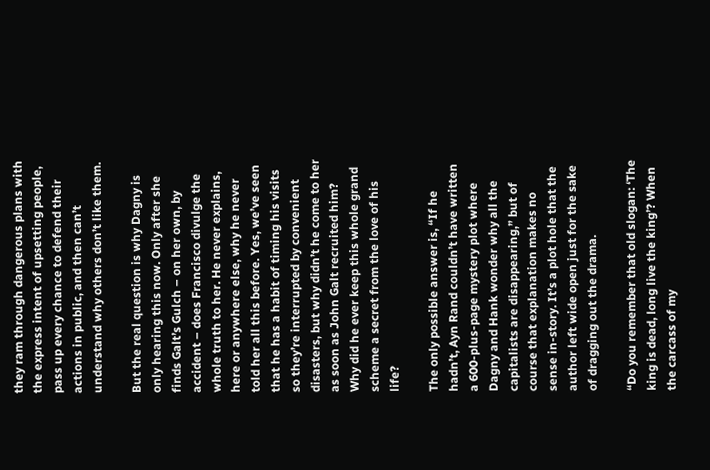they ram through dangerous plans with the express intent of upsetting people, pass up every chance to defend their actions in public, and then can’t understand why others don’t like them.

But the real question is why Dagny is only hearing this now. Only after she finds Galt’s Gulch – on her own, by accident – does Francisco divulge the whole truth to her. He never explains, here or anywhere else, why he never told her all this before. Yes, we’ve seen that he has a habit of timing his visits so they’re interrupted by convenient disasters, but why didn’t he come to her as soon as John Galt recruited him? Why did he ever keep this whole grand scheme a secret from the love of his life?

The only possible answer is, “If he hadn’t, Ayn Rand couldn’t have written a 600-plus-page mystery plot where Dagny and Hank wonder why all the capitalists are disappearing,” but of course that explanation makes no sense in-story. It’s a plot hole that the author left wide open just for the sake of dragging out the drama.

“Do you remember that old slogan: ‘The king is dead, long live the king’? When the carcass of my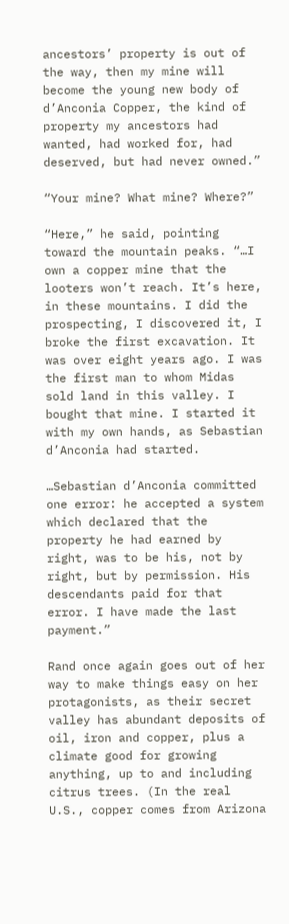ancestors’ property is out of the way, then my mine will become the young new body of d’Anconia Copper, the kind of property my ancestors had wanted, had worked for, had deserved, but had never owned.”

“Your mine? What mine? Where?”

“Here,” he said, pointing toward the mountain peaks. “…I own a copper mine that the looters won’t reach. It’s here, in these mountains. I did the prospecting, I discovered it, I broke the first excavation. It was over eight years ago. I was the first man to whom Midas sold land in this valley. I bought that mine. I started it with my own hands, as Sebastian d’Anconia had started.

…Sebastian d’Anconia committed one error: he accepted a system which declared that the property he had earned by right, was to be his, not by right, but by permission. His descendants paid for that error. I have made the last payment.”

Rand once again goes out of her way to make things easy on her protagonists, as their secret valley has abundant deposits of oil, iron and copper, plus a climate good for growing anything, up to and including citrus trees. (In the real U.S., copper comes from Arizona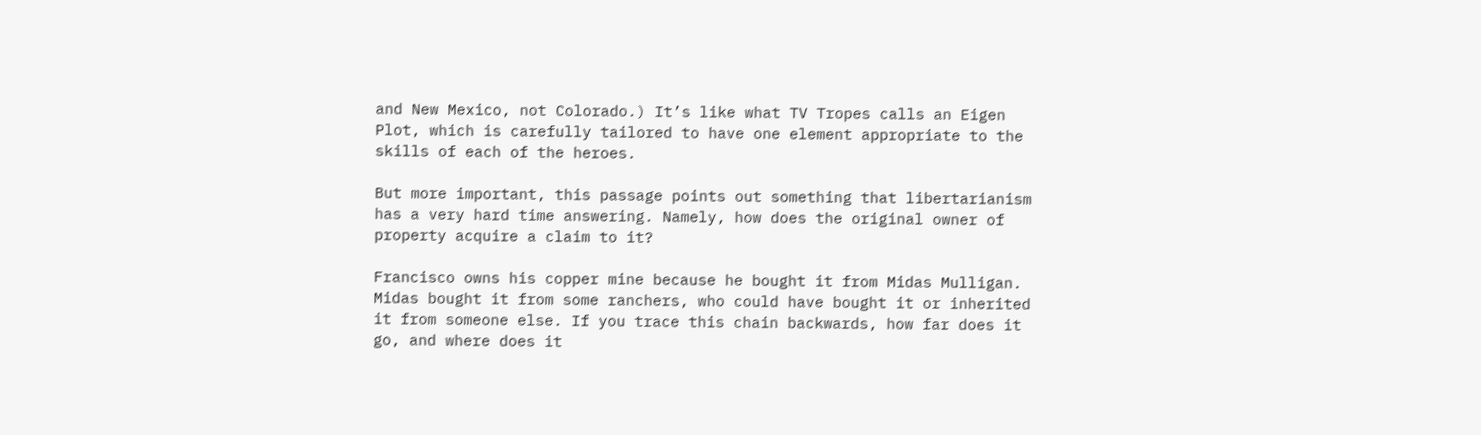and New Mexico, not Colorado.) It’s like what TV Tropes calls an Eigen Plot, which is carefully tailored to have one element appropriate to the skills of each of the heroes.

But more important, this passage points out something that libertarianism has a very hard time answering. Namely, how does the original owner of property acquire a claim to it?

Francisco owns his copper mine because he bought it from Midas Mulligan. Midas bought it from some ranchers, who could have bought it or inherited it from someone else. If you trace this chain backwards, how far does it go, and where does it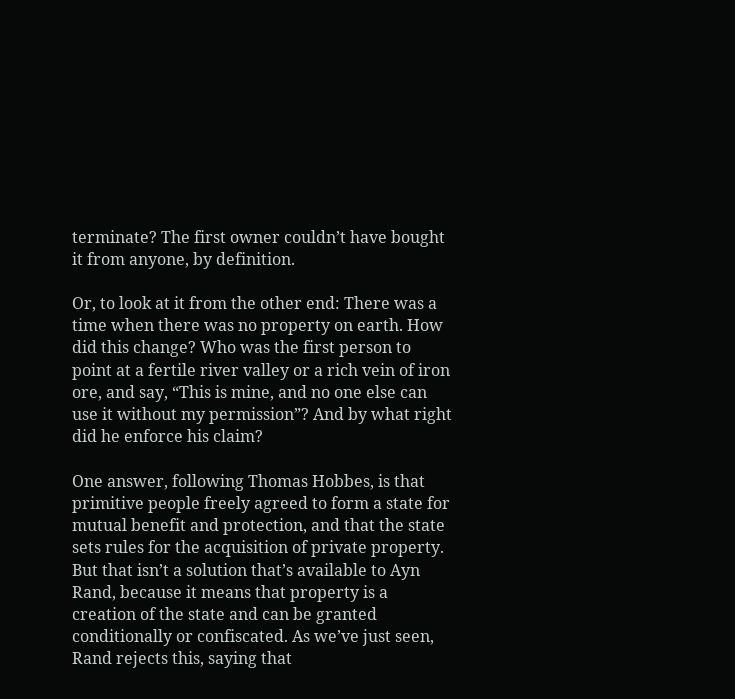terminate? The first owner couldn’t have bought it from anyone, by definition.

Or, to look at it from the other end: There was a time when there was no property on earth. How did this change? Who was the first person to point at a fertile river valley or a rich vein of iron ore, and say, “This is mine, and no one else can use it without my permission”? And by what right did he enforce his claim?

One answer, following Thomas Hobbes, is that primitive people freely agreed to form a state for mutual benefit and protection, and that the state sets rules for the acquisition of private property. But that isn’t a solution that’s available to Ayn Rand, because it means that property is a creation of the state and can be granted conditionally or confiscated. As we’ve just seen, Rand rejects this, saying that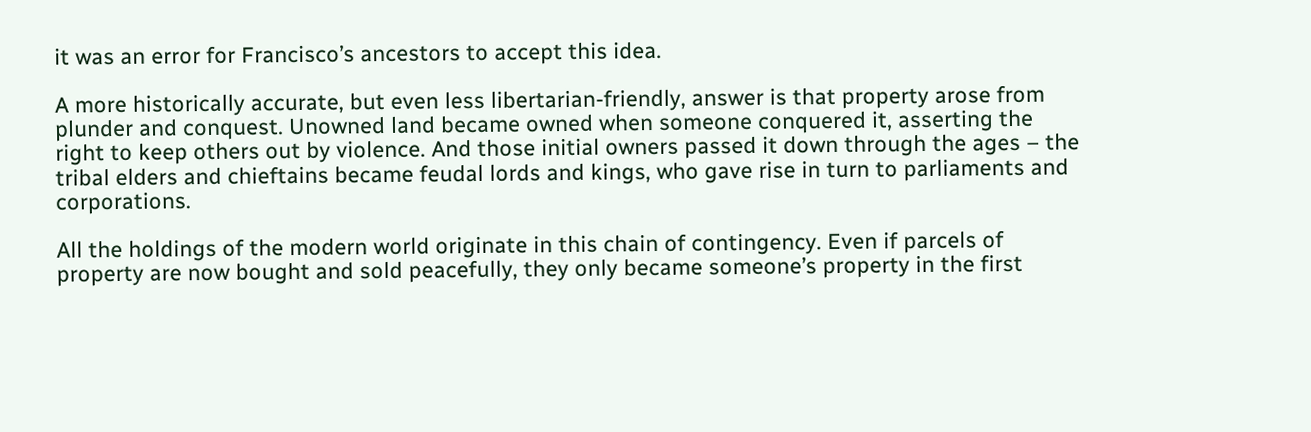it was an error for Francisco’s ancestors to accept this idea.

A more historically accurate, but even less libertarian-friendly, answer is that property arose from plunder and conquest. Unowned land became owned when someone conquered it, asserting the right to keep others out by violence. And those initial owners passed it down through the ages – the tribal elders and chieftains became feudal lords and kings, who gave rise in turn to parliaments and corporations.

All the holdings of the modern world originate in this chain of contingency. Even if parcels of property are now bought and sold peacefully, they only became someone’s property in the first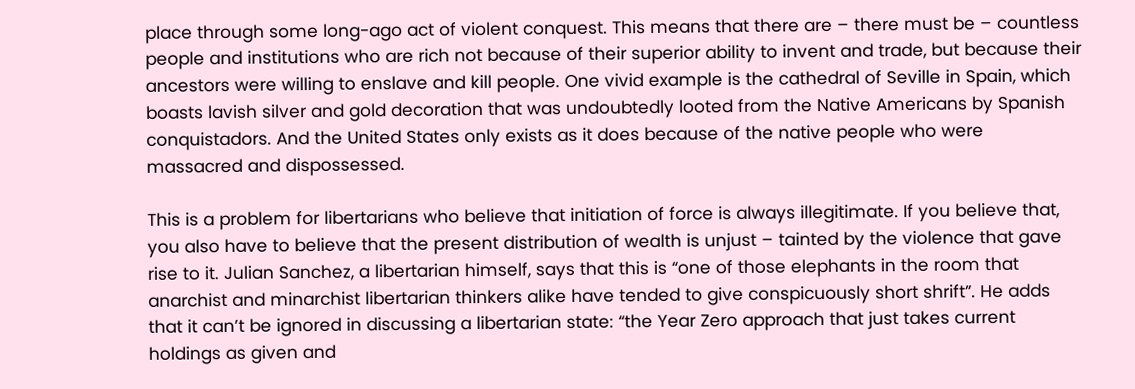place through some long-ago act of violent conquest. This means that there are – there must be – countless people and institutions who are rich not because of their superior ability to invent and trade, but because their ancestors were willing to enslave and kill people. One vivid example is the cathedral of Seville in Spain, which boasts lavish silver and gold decoration that was undoubtedly looted from the Native Americans by Spanish conquistadors. And the United States only exists as it does because of the native people who were massacred and dispossessed.

This is a problem for libertarians who believe that initiation of force is always illegitimate. If you believe that, you also have to believe that the present distribution of wealth is unjust – tainted by the violence that gave rise to it. Julian Sanchez, a libertarian himself, says that this is “one of those elephants in the room that anarchist and minarchist libertarian thinkers alike have tended to give conspicuously short shrift”. He adds that it can’t be ignored in discussing a libertarian state: “the Year Zero approach that just takes current holdings as given and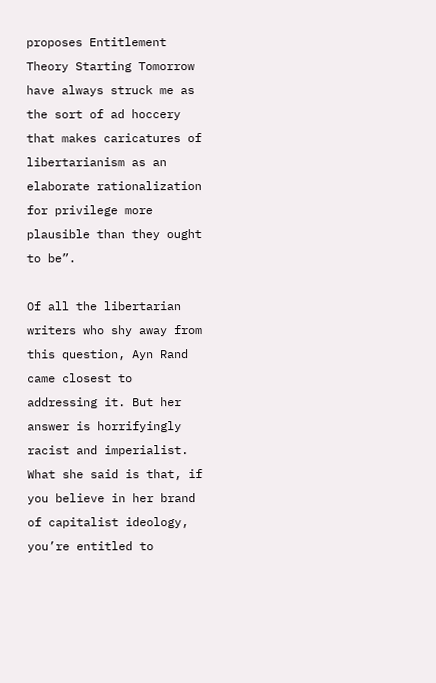proposes Entitlement Theory Starting Tomorrow have always struck me as the sort of ad hoccery that makes caricatures of libertarianism as an elaborate rationalization for privilege more plausible than they ought to be”.

Of all the libertarian writers who shy away from this question, Ayn Rand came closest to addressing it. But her answer is horrifyingly racist and imperialist. What she said is that, if you believe in her brand of capitalist ideology, you’re entitled to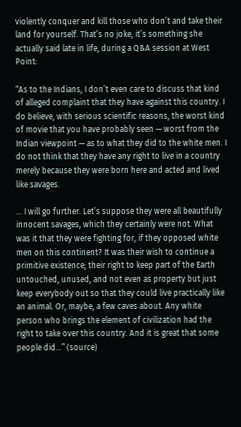violently conquer and kill those who don’t and take their land for yourself. That’s no joke, it’s something she actually said late in life, during a Q&A session at West Point:

“As to the Indians, I don’t even care to discuss that kind of alleged complaint that they have against this country. I do believe, with serious scientific reasons, the worst kind of movie that you have probably seen — worst from the Indian viewpoint — as to what they did to the white men. I do not think that they have any right to live in a country merely because they were born here and acted and lived like savages.

… I will go further. Let’s suppose they were all beautifully innocent savages, which they certainly were not. What was it that they were fighting for, if they opposed white men on this continent? It was their wish to continue a primitive existence; their right to keep part of the Earth untouched, unused, and not even as property but just keep everybody out so that they could live practically like an animal. Or, maybe, a few caves about. Any white person who brings the element of civilization had the right to take over this country. And it is great that some people did…” (source)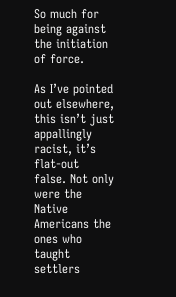So much for being against the initiation of force.

As I’ve pointed out elsewhere, this isn’t just appallingly racist, it’s flat-out false. Not only were the Native Americans the ones who taught settlers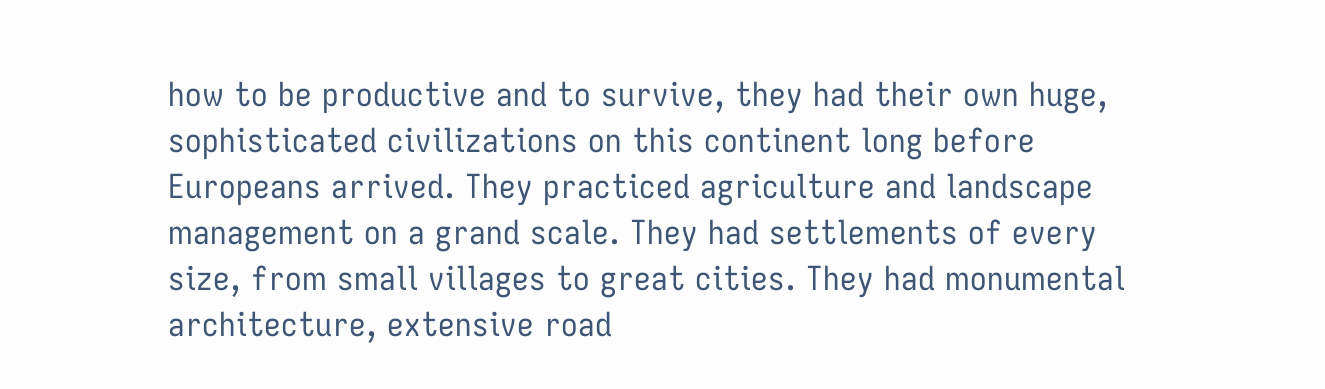how to be productive and to survive, they had their own huge, sophisticated civilizations on this continent long before Europeans arrived. They practiced agriculture and landscape management on a grand scale. They had settlements of every size, from small villages to great cities. They had monumental architecture, extensive road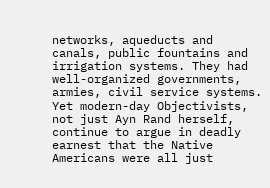networks, aqueducts and canals, public fountains and irrigation systems. They had well-organized governments, armies, civil service systems. Yet modern-day Objectivists, not just Ayn Rand herself, continue to argue in deadly earnest that the Native Americans were all just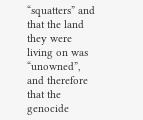“squatters” and that the land they were living on was “unowned”, and therefore that the genocide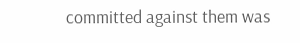committed against them was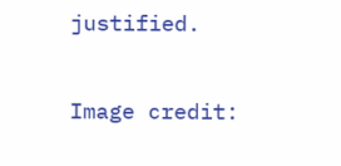justified.

Image credit: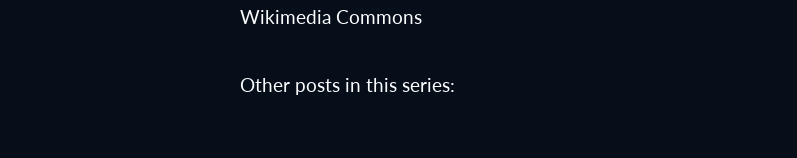Wikimedia Commons

Other posts in this series: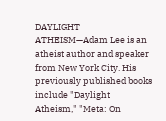DAYLIGHT ATHEISM—Adam Lee is an atheist author and speaker from New York City. His previously published books include "Daylight Atheism," "Meta: On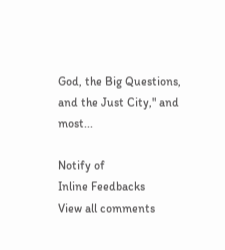God, the Big Questions, and the Just City," and most...

Notify of
Inline Feedbacks
View all comments